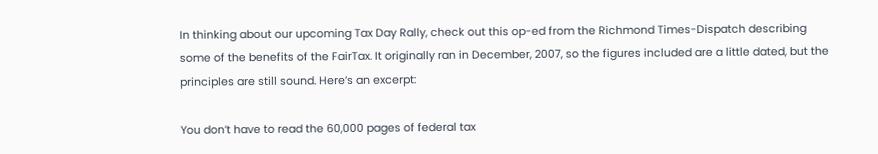In thinking about our upcoming Tax Day Rally, check out this op-ed from the Richmond Times-Dispatch describing some of the benefits of the FairTax. It originally ran in December, 2007, so the figures included are a little dated, but the principles are still sound. Here’s an excerpt:

You don’t have to read the 60,000 pages of federal tax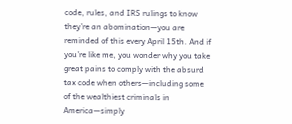code, rules, and IRS rulings to know they’re an abomination—you are reminded of this every April 15th. And if you’re like me, you wonder why you take great pains to comply with the absurd tax code when others—including some of the wealthiest criminals in America—simply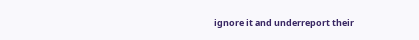ignore it and underreport their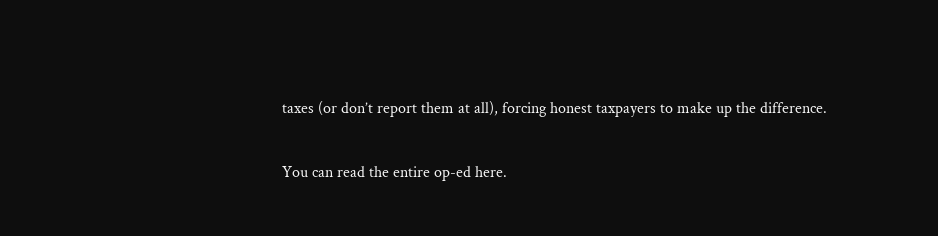taxes (or don’t report them at all), forcing honest taxpayers to make up the difference.

You can read the entire op-ed here.